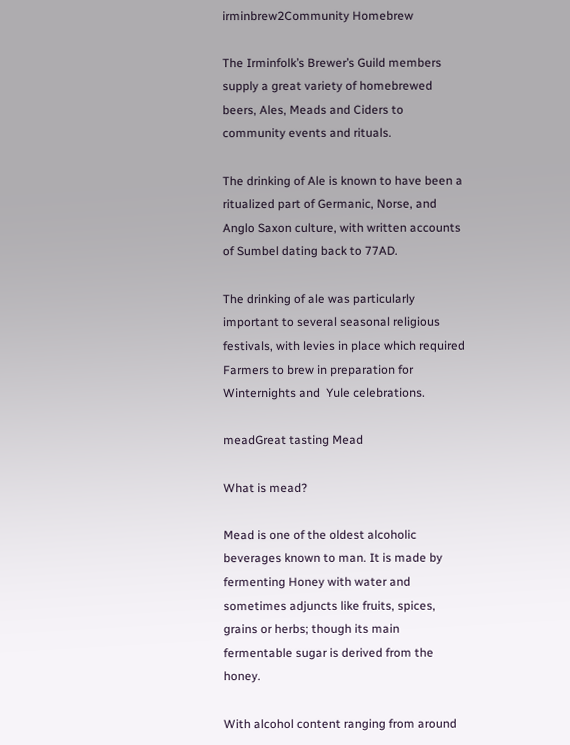irminbrew2Community Homebrew

The Irminfolk’s Brewer’s Guild members supply a great variety of homebrewed beers, Ales, Meads and Ciders to community events and rituals.

The drinking of Ale is known to have been a ritualized part of Germanic, Norse, and Anglo Saxon culture, with written accounts of Sumbel dating back to 77AD.

The drinking of ale was particularly important to several seasonal religious festivals, with levies in place which required Farmers to brew in preparation for Winternights and  Yule celebrations.

meadGreat tasting Mead

What is mead?

Mead is one of the oldest alcoholic beverages known to man. It is made by fermenting Honey with water and sometimes adjuncts like fruits, spices, grains or herbs; though its main fermentable sugar is derived from the honey.

With alcohol content ranging from around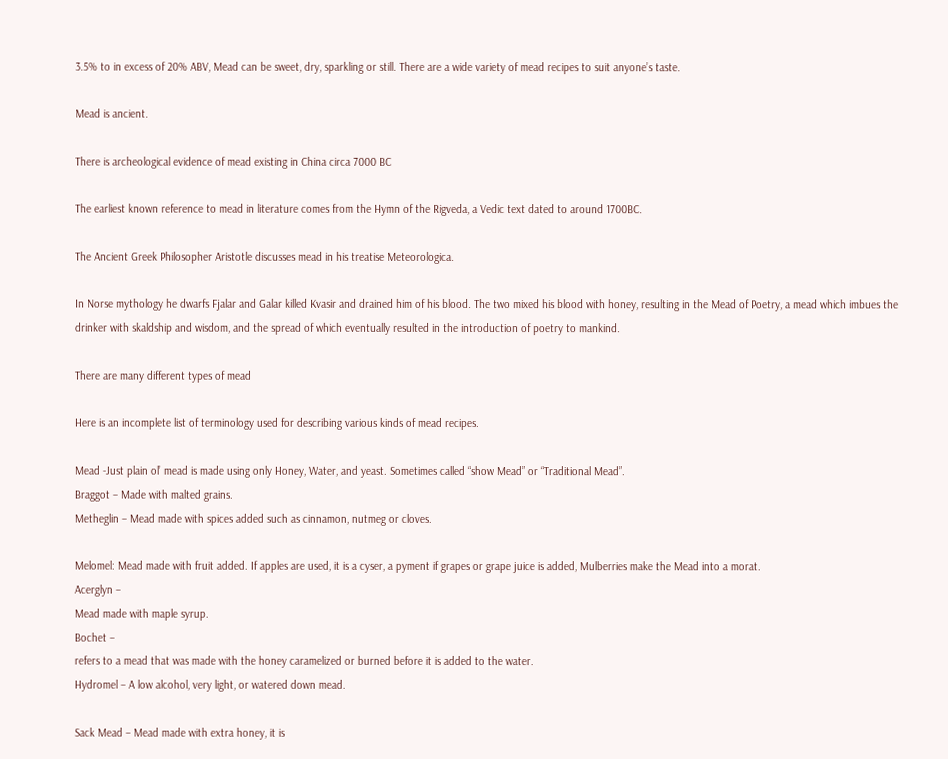3.5% to in excess of 20% ABV, Mead can be sweet, dry, sparkling or still. There are a wide variety of mead recipes to suit anyone’s taste.

Mead is ancient.

There is archeological evidence of mead existing in China circa 7000 BC

The earliest known reference to mead in literature comes from the Hymn of the Rigveda, a Vedic text dated to around 1700BC.

The Ancient Greek Philosopher Aristotle discusses mead in his treatise Meteorologica.

In Norse mythology he dwarfs Fjalar and Galar killed Kvasir and drained him of his blood. The two mixed his blood with honey, resulting in the Mead of Poetry, a mead which imbues the drinker with skaldship and wisdom, and the spread of which eventually resulted in the introduction of poetry to mankind.

There are many different types of mead

Here is an incomplete list of terminology used for describing various kinds of mead recipes.

Mead -Just plain ol’ mead is made using only Honey, Water, and yeast. Sometimes called “show Mead” or “Traditional Mead”.
Braggot – Made with malted grains.
Metheglin – Mead made with spices added such as cinnamon, nutmeg or cloves.

Melomel: Mead made with fruit added. If apples are used, it is a cyser, a pyment if grapes or grape juice is added, Mulberries make the Mead into a morat.
Acerglyn –
Mead made with maple syrup.
Bochet –
refers to a mead that was made with the honey caramelized or burned before it is added to the water.
Hydromel – A low alcohol, very light, or watered down mead.

Sack Mead – Mead made with extra honey, it is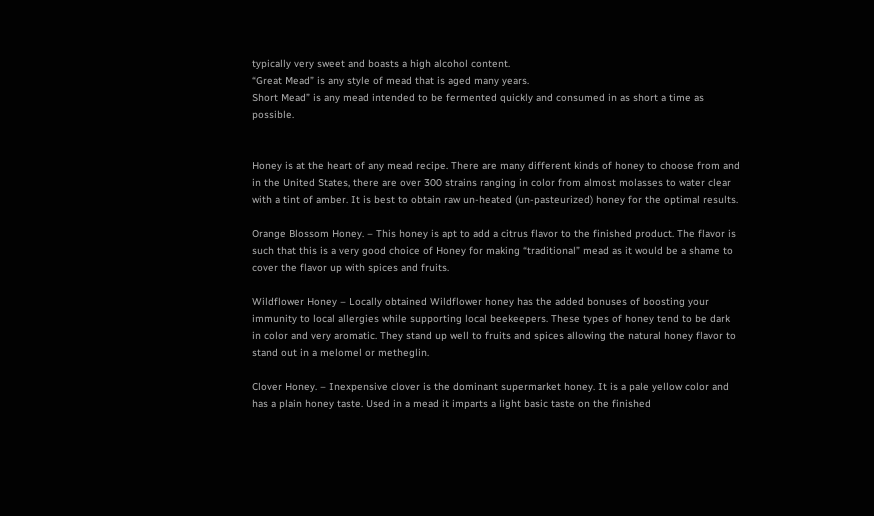typically very sweet and boasts a high alcohol content.
“Great Mead” is any style of mead that is aged many years.
Short Mead” is any mead intended to be fermented quickly and consumed in as short a time as possible.


Honey is at the heart of any mead recipe. There are many different kinds of honey to choose from and in the United States, there are over 300 strains ranging in color from almost molasses to water clear with a tint of amber. It is best to obtain raw un-heated (un-pasteurized) honey for the optimal results.

Orange Blossom Honey. – This honey is apt to add a citrus flavor to the finished product. The flavor is such that this is a very good choice of Honey for making “traditional” mead as it would be a shame to cover the flavor up with spices and fruits.

Wildflower Honey – Locally obtained Wildflower honey has the added bonuses of boosting your immunity to local allergies while supporting local beekeepers. These types of honey tend to be dark in color and very aromatic. They stand up well to fruits and spices allowing the natural honey flavor to stand out in a melomel or metheglin.

Clover Honey. – Inexpensive clover is the dominant supermarket honey. It is a pale yellow color and has a plain honey taste. Used in a mead it imparts a light basic taste on the finished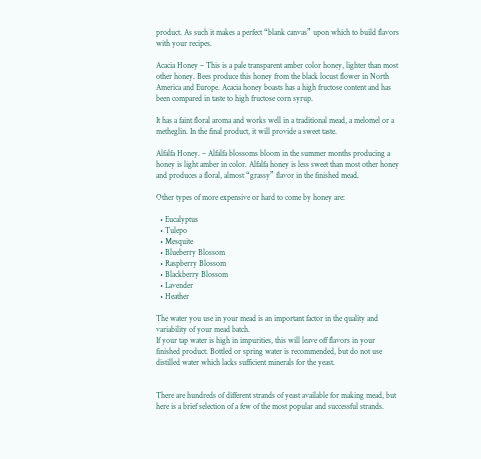product. As such it makes a perfect “blank canvas” upon which to build flavors with your recipes.

Acacia Honey – This is a pale transparent amber color honey, lighter than most other honey. Bees produce this honey from the black locust flower in North America and Europe. Acacia honey boasts has a high fructose content and has been compared in taste to high fructose corn syrup.

It has a faint floral aroma and works well in a traditional mead, a melomel or a metheglin. In the final product, it will provide a sweet taste.

Alfalfa Honey. – Alfalfa blossoms bloom in the summer months producing a honey is light amber in color. Alfalfa honey is less sweet than most other honey and produces a floral, almost “grassy” flavor in the finished mead.

Other types of more expensive or hard to come by honey are:

  • Eucalyptus
  • Tulepo
  • Mesquite
  • Blueberry Blossom
  • Raspberry Blossom
  • Blackberry Blossom
  • Lavender
  • Heather

The water you use in your mead is an important factor in the quality and variability of your mead batch.
If your tap water is high in impurities, this will leave off flavors in your finished product. Bottled or spring water is recommended, but do not use distilled water which lacks sufficient minerals for the yeast.


There are hundreds of different strands of yeast available for making mead, but here is a brief selection of a few of the most popular and successful strands.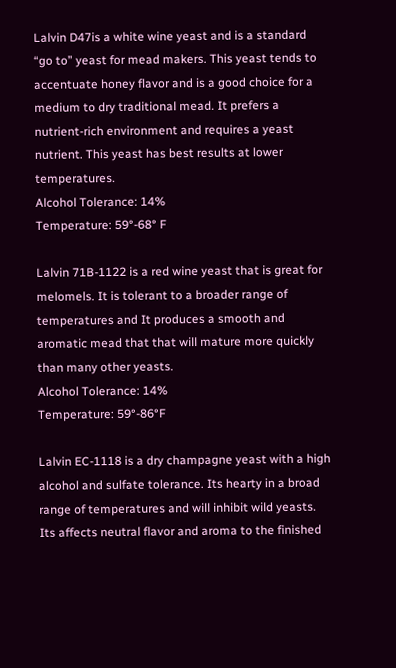Lalvin D47is a white wine yeast and is a standard “go to” yeast for mead makers. This yeast tends to accentuate honey flavor and is a good choice for a medium to dry traditional mead. It prefers a nutrient-rich environment and requires a yeast nutrient. This yeast has best results at lower temperatures.
Alcohol Tolerance: 14%
Temperature: 59°-68° F

Lalvin 71B-1122 is a red wine yeast that is great for melomels. It is tolerant to a broader range of temperatures and It produces a smooth and aromatic mead that that will mature more quickly than many other yeasts.
Alcohol Tolerance: 14%
Temperature: 59°-86°F

Lalvin EC-1118 is a dry champagne yeast with a high alcohol and sulfate tolerance. Its hearty in a broad range of temperatures and will inhibit wild yeasts. Its affects neutral flavor and aroma to the finished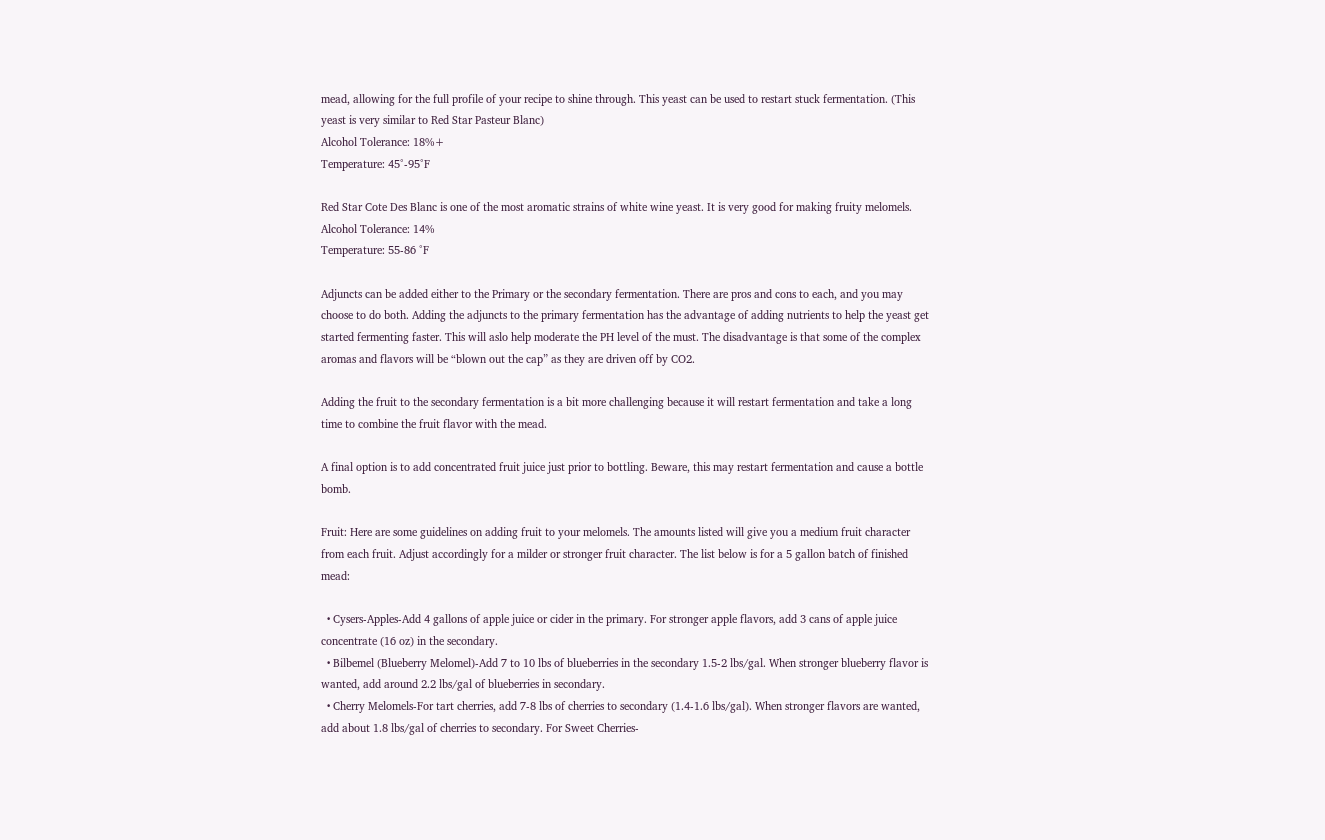mead, allowing for the full profile of your recipe to shine through. This yeast can be used to restart stuck fermentation. (This yeast is very similar to Red Star Pasteur Blanc)
Alcohol Tolerance: 18%+
Temperature: 45°-95°F

Red Star Cote Des Blanc is one of the most aromatic strains of white wine yeast. It is very good for making fruity melomels.
Alcohol Tolerance: 14%
Temperature: 55-86 °F

Adjuncts can be added either to the Primary or the secondary fermentation. There are pros and cons to each, and you may choose to do both. Adding the adjuncts to the primary fermentation has the advantage of adding nutrients to help the yeast get started fermenting faster. This will aslo help moderate the PH level of the must. The disadvantage is that some of the complex aromas and flavors will be “blown out the cap” as they are driven off by CO2.

Adding the fruit to the secondary fermentation is a bit more challenging because it will restart fermentation and take a long time to combine the fruit flavor with the mead.

A final option is to add concentrated fruit juice just prior to bottling. Beware, this may restart fermentation and cause a bottle bomb.

Fruit: Here are some guidelines on adding fruit to your melomels. The amounts listed will give you a medium fruit character from each fruit. Adjust accordingly for a milder or stronger fruit character. The list below is for a 5 gallon batch of finished mead:

  • Cysers-Apples-Add 4 gallons of apple juice or cider in the primary. For stronger apple flavors, add 3 cans of apple juice concentrate (16 oz) in the secondary.
  • Bilbemel (Blueberry Melomel)-Add 7 to 10 lbs of blueberries in the secondary 1.5-2 lbs/gal. When stronger blueberry flavor is wanted, add around 2.2 lbs/gal of blueberries in secondary.
  • Cherry Melomels-For tart cherries, add 7-8 lbs of cherries to secondary (1.4-1.6 lbs/gal). When stronger flavors are wanted, add about 1.8 lbs/gal of cherries to secondary. For Sweet Cherries-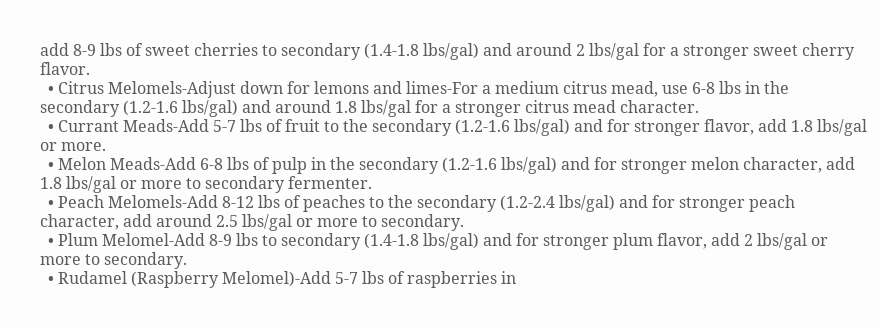add 8-9 lbs of sweet cherries to secondary (1.4-1.8 lbs/gal) and around 2 lbs/gal for a stronger sweet cherry flavor.
  • Citrus Melomels-Adjust down for lemons and limes-For a medium citrus mead, use 6-8 lbs in the secondary (1.2-1.6 lbs/gal) and around 1.8 lbs/gal for a stronger citrus mead character.
  • Currant Meads-Add 5-7 lbs of fruit to the secondary (1.2-1.6 lbs/gal) and for stronger flavor, add 1.8 lbs/gal or more.
  • Melon Meads-Add 6-8 lbs of pulp in the secondary (1.2-1.6 lbs/gal) and for stronger melon character, add 1.8 lbs/gal or more to secondary fermenter.
  • Peach Melomels-Add 8-12 lbs of peaches to the secondary (1.2-2.4 lbs/gal) and for stronger peach character, add around 2.5 lbs/gal or more to secondary.
  • Plum Melomel-Add 8-9 lbs to secondary (1.4-1.8 lbs/gal) and for stronger plum flavor, add 2 lbs/gal or more to secondary.
  • Rudamel (Raspberry Melomel)-Add 5-7 lbs of raspberries in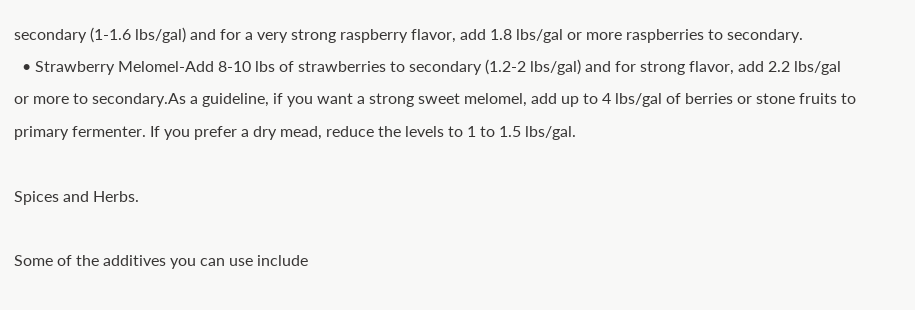secondary (1-1.6 lbs/gal) and for a very strong raspberry flavor, add 1.8 lbs/gal or more raspberries to secondary.
  • Strawberry Melomel-Add 8-10 lbs of strawberries to secondary (1.2-2 lbs/gal) and for strong flavor, add 2.2 lbs/gal or more to secondary.As a guideline, if you want a strong sweet melomel, add up to 4 lbs/gal of berries or stone fruits to primary fermenter. If you prefer a dry mead, reduce the levels to 1 to 1.5 lbs/gal.

Spices and Herbs.

Some of the additives you can use include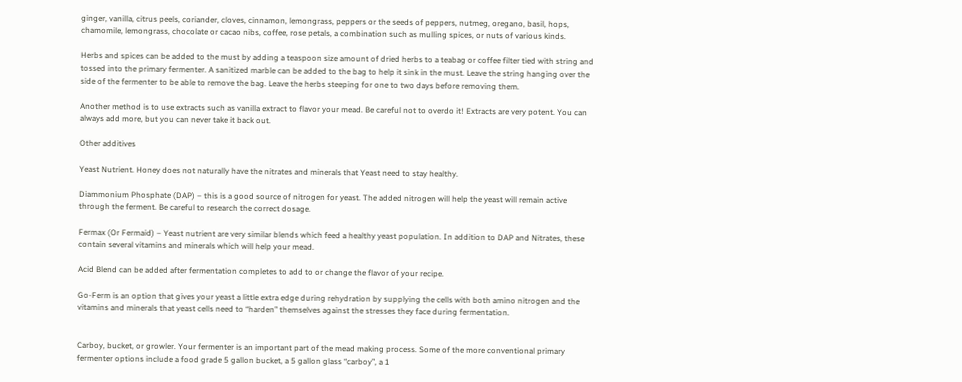ginger, vanilla, citrus peels, coriander, cloves, cinnamon, lemongrass, peppers or the seeds of peppers, nutmeg, oregano, basil, hops, chamomile, lemongrass, chocolate or cacao nibs, coffee, rose petals, a combination such as mulling spices, or nuts of various kinds.

Herbs and spices can be added to the must by adding a teaspoon size amount of dried herbs to a teabag or coffee filter tied with string and tossed into the primary fermenter. A sanitized marble can be added to the bag to help it sink in the must. Leave the string hanging over the side of the fermenter to be able to remove the bag. Leave the herbs steeping for one to two days before removing them.

Another method is to use extracts such as vanilla extract to flavor your mead. Be careful not to overdo it! Extracts are very potent. You can always add more, but you can never take it back out.

Other additives

Yeast Nutrient. Honey does not naturally have the nitrates and minerals that Yeast need to stay healthy.

Diammonium Phosphate (DAP) – this is a good source of nitrogen for yeast. The added nitrogen will help the yeast will remain active through the ferment. Be careful to research the correct dosage.

Fermax (Or Fermaid) – Yeast nutrient are very similar blends which feed a healthy yeast population. In addition to DAP and Nitrates, these contain several vitamins and minerals which will help your mead.

Acid Blend can be added after fermentation completes to add to or change the flavor of your recipe.

Go-Ferm is an option that gives your yeast a little extra edge during rehydration by supplying the cells with both amino nitrogen and the vitamins and minerals that yeast cells need to “harden” themselves against the stresses they face during fermentation.


Carboy, bucket, or growler. Your fermenter is an important part of the mead making process. Some of the more conventional primary fermenter options include a food grade 5 gallon bucket, a 5 gallon glass “carboy”, a 1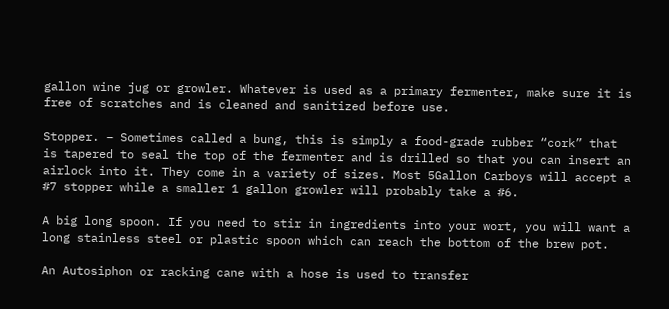gallon wine jug or growler. Whatever is used as a primary fermenter, make sure it is free of scratches and is cleaned and sanitized before use.

Stopper. – Sometimes called a bung, this is simply a food-grade rubber “cork” that is tapered to seal the top of the fermenter and is drilled so that you can insert an airlock into it. They come in a variety of sizes. Most 5Gallon Carboys will accept a #7 stopper while a smaller 1 gallon growler will probably take a #6.

A big long spoon. If you need to stir in ingredients into your wort, you will want a long stainless steel or plastic spoon which can reach the bottom of the brew pot.

An Autosiphon or racking cane with a hose is used to transfer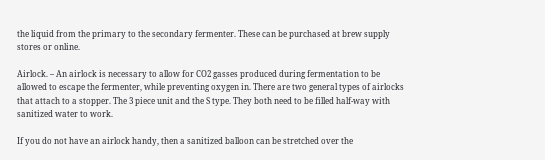the liquid from the primary to the secondary fermenter. These can be purchased at brew supply stores or online.

Airlock. – An airlock is necessary to allow for CO2 gasses produced during fermentation to be allowed to escape the fermenter, while preventing oxygen in. There are two general types of airlocks that attach to a stopper. The 3 piece unit and the S type. They both need to be filled half-way with sanitized water to work.

If you do not have an airlock handy, then a sanitized balloon can be stretched over the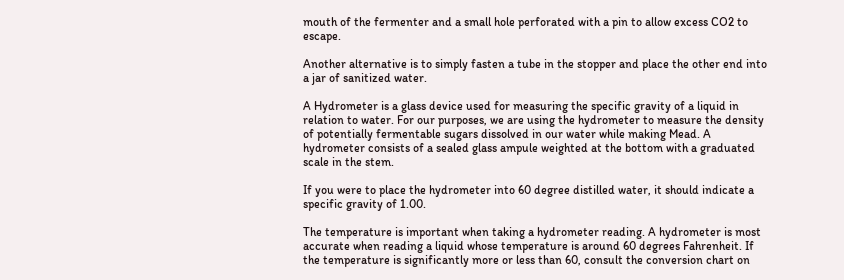mouth of the fermenter and a small hole perforated with a pin to allow excess CO2 to escape.

Another alternative is to simply fasten a tube in the stopper and place the other end into a jar of sanitized water.

A Hydrometer is a glass device used for measuring the specific gravity of a liquid in relation to water. For our purposes, we are using the hydrometer to measure the density of potentially fermentable sugars dissolved in our water while making Mead. A hydrometer consists of a sealed glass ampule weighted at the bottom with a graduated scale in the stem.

If you were to place the hydrometer into 60 degree distilled water, it should indicate a specific gravity of 1.00.

The temperature is important when taking a hydrometer reading. A hydrometer is most accurate when reading a liquid whose temperature is around 60 degrees Fahrenheit. If the temperature is significantly more or less than 60, consult the conversion chart on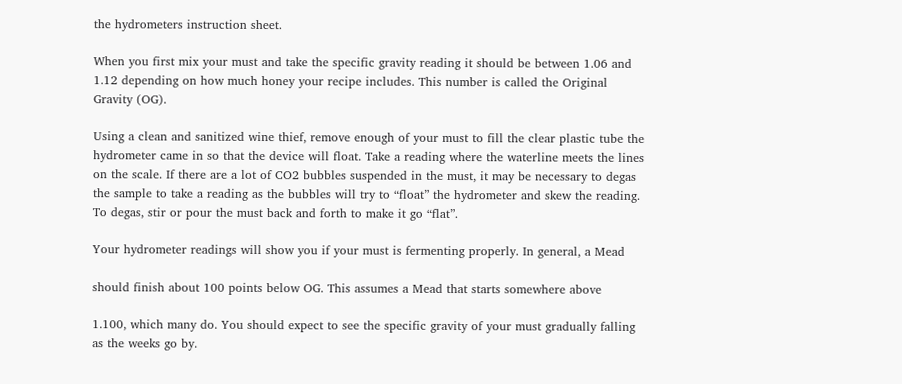the hydrometers instruction sheet.

When you first mix your must and take the specific gravity reading it should be between 1.06 and 1.12 depending on how much honey your recipe includes. This number is called the Original Gravity (OG).

Using a clean and sanitized wine thief, remove enough of your must to fill the clear plastic tube the hydrometer came in so that the device will float. Take a reading where the waterline meets the lines on the scale. If there are a lot of CO2 bubbles suspended in the must, it may be necessary to degas the sample to take a reading as the bubbles will try to “float” the hydrometer and skew the reading. To degas, stir or pour the must back and forth to make it go “flat”.

Your hydrometer readings will show you if your must is fermenting properly. In general, a Mead

should finish about 100 points below OG. This assumes a Mead that starts somewhere above

1.100, which many do. You should expect to see the specific gravity of your must gradually falling as the weeks go by.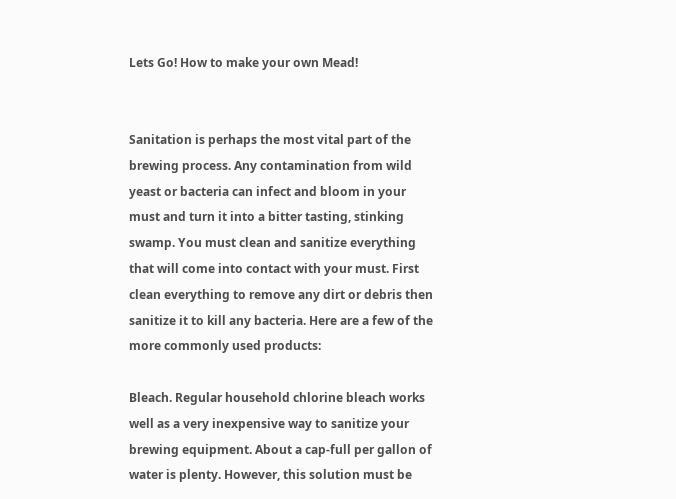Lets Go! How to make your own Mead!


Sanitation is perhaps the most vital part of the brewing process. Any contamination from wild yeast or bacteria can infect and bloom in your must and turn it into a bitter tasting, stinking swamp. You must clean and sanitize everything that will come into contact with your must. First clean everything to remove any dirt or debris then sanitize it to kill any bacteria. Here are a few of the more commonly used products:

Bleach. Regular household chlorine bleach works well as a very inexpensive way to sanitize your brewing equipment. About a cap-full per gallon of water is plenty. However, this solution must be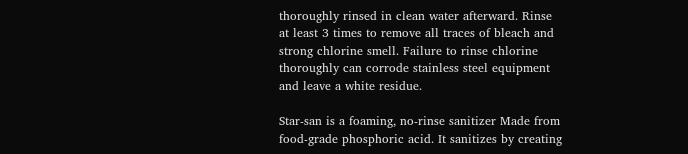thoroughly rinsed in clean water afterward. Rinse at least 3 times to remove all traces of bleach and strong chlorine smell. Failure to rinse chlorine thoroughly can corrode stainless steel equipment and leave a white residue.

Star-san is a foaming, no-rinse sanitizer Made from food-grade phosphoric acid. It sanitizes by creating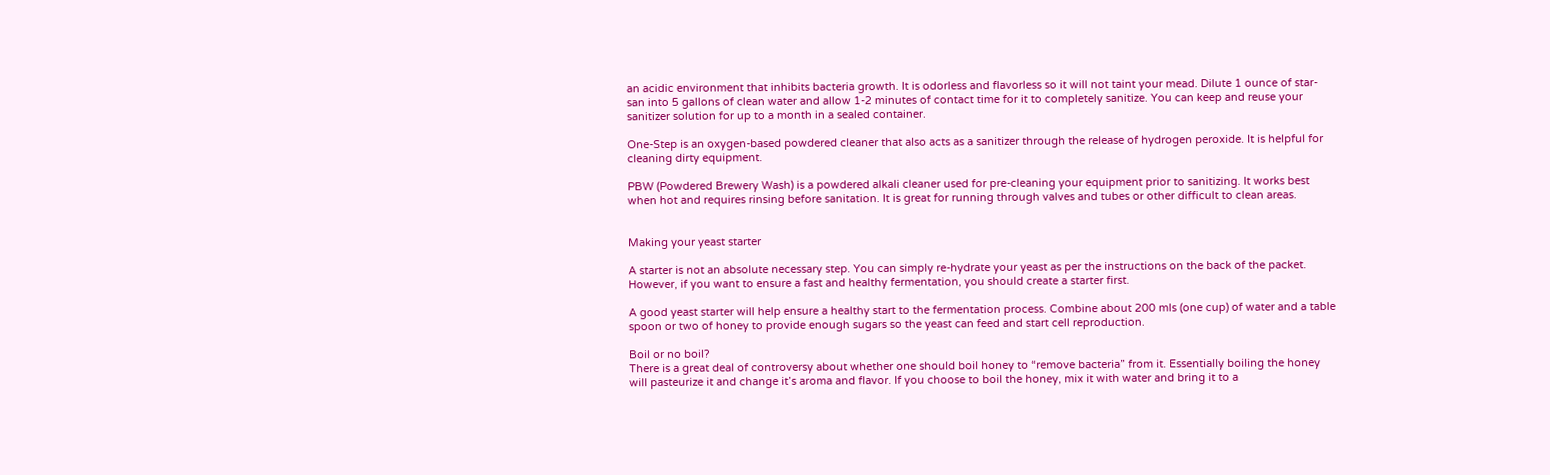an acidic environment that inhibits bacteria growth. It is odorless and flavorless so it will not taint your mead. Dilute 1 ounce of star-san into 5 gallons of clean water and allow 1-2 minutes of contact time for it to completely sanitize. You can keep and reuse your sanitizer solution for up to a month in a sealed container.

One-Step is an oxygen-based powdered cleaner that also acts as a sanitizer through the release of hydrogen peroxide. It is helpful for cleaning dirty equipment.

PBW (Powdered Brewery Wash) is a powdered alkali cleaner used for pre-cleaning your equipment prior to sanitizing. It works best when hot and requires rinsing before sanitation. It is great for running through valves and tubes or other difficult to clean areas.


Making your yeast starter

A starter is not an absolute necessary step. You can simply re-hydrate your yeast as per the instructions on the back of the packet. However, if you want to ensure a fast and healthy fermentation, you should create a starter first.

A good yeast starter will help ensure a healthy start to the fermentation process. Combine about 200 mls (one cup) of water and a table spoon or two of honey to provide enough sugars so the yeast can feed and start cell reproduction.

Boil or no boil?
There is a great deal of controversy about whether one should boil honey to “remove bacteria” from it. Essentially boiling the honey will pasteurize it and change it’s aroma and flavor. If you choose to boil the honey, mix it with water and bring it to a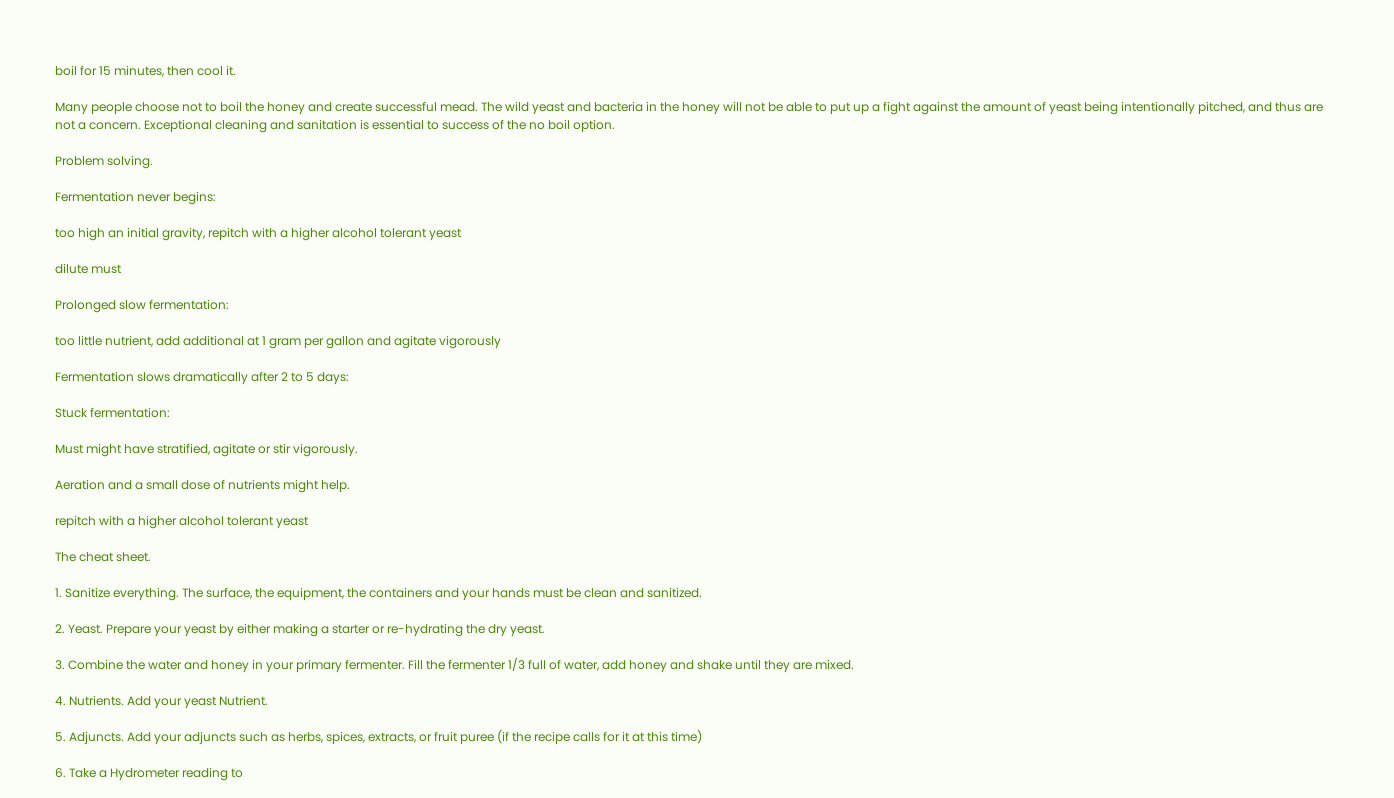boil for 15 minutes, then cool it.

Many people choose not to boil the honey and create successful mead. The wild yeast and bacteria in the honey will not be able to put up a fight against the amount of yeast being intentionally pitched, and thus are not a concern. Exceptional cleaning and sanitation is essential to success of the no boil option.

Problem solving.

Fermentation never begins:

too high an initial gravity, repitch with a higher alcohol tolerant yeast

dilute must

Prolonged slow fermentation:

too little nutrient, add additional at 1 gram per gallon and agitate vigorously

Fermentation slows dramatically after 2 to 5 days:

Stuck fermentation:

Must might have stratified, agitate or stir vigorously.

Aeration and a small dose of nutrients might help.

repitch with a higher alcohol tolerant yeast

The cheat sheet.

1. Sanitize everything. The surface, the equipment, the containers and your hands must be clean and sanitized.

2. Yeast. Prepare your yeast by either making a starter or re-hydrating the dry yeast.

3. Combine the water and honey in your primary fermenter. Fill the fermenter 1/3 full of water, add honey and shake until they are mixed.

4. Nutrients. Add your yeast Nutrient.

5. Adjuncts. Add your adjuncts such as herbs, spices, extracts, or fruit puree (if the recipe calls for it at this time)

6. Take a Hydrometer reading to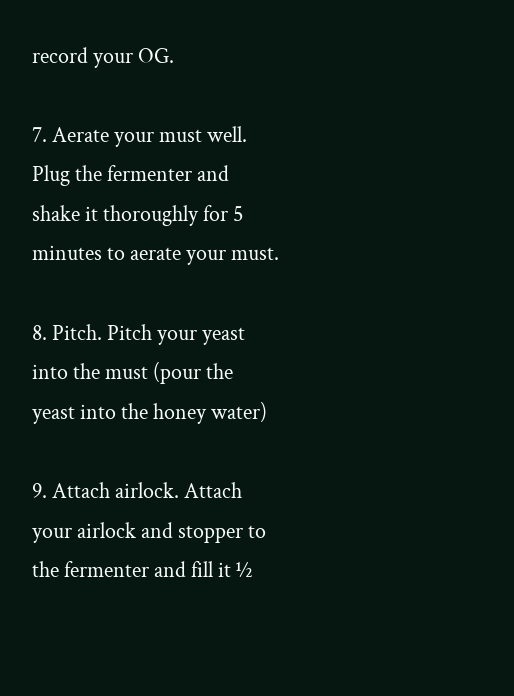record your OG.

7. Aerate your must well. Plug the fermenter and shake it thoroughly for 5 minutes to aerate your must.

8. Pitch. Pitch your yeast into the must (pour the yeast into the honey water)

9. Attach airlock. Attach your airlock and stopper to the fermenter and fill it ½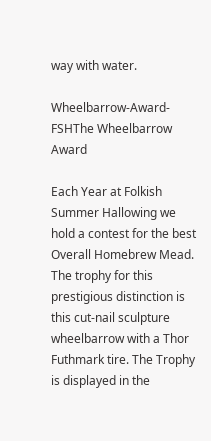way with water.

Wheelbarrow-Award-FSHThe Wheelbarrow Award

Each Year at Folkish Summer Hallowing we hold a contest for the best Overall Homebrew Mead. The trophy for this prestigious distinction is this cut-nail sculpture wheelbarrow with a Thor Futhmark tire. The Trophy is displayed in the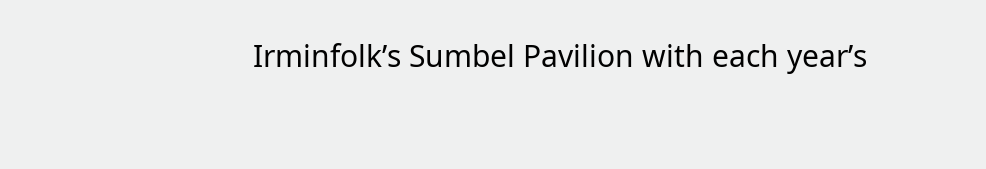Irminfolk’s Sumbel Pavilion with each year’s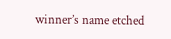winner’s name etched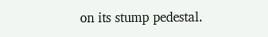on its stump pedestal.